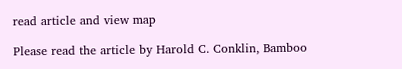read article and view map

Please read the article by Harold C. Conklin, Bamboo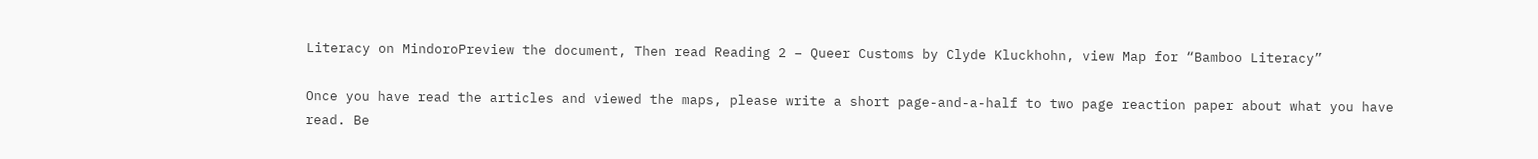Literacy on MindoroPreview the document, Then read Reading 2 – Queer Customs by Clyde Kluckhohn, view Map for “Bamboo Literacy”

Once you have read the articles and viewed the maps, please write a short page-and-a-half to two page reaction paper about what you have read. Be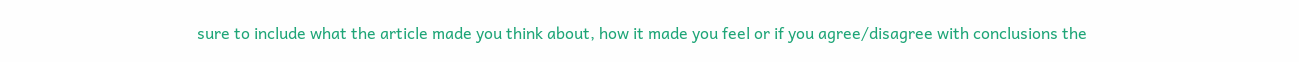sure to include what the article made you think about, how it made you feel or if you agree/disagree with conclusions the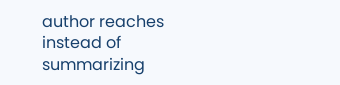author reaches instead of summarizing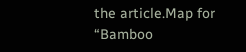the article.Map for “Bamboo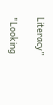Literacy”

"Looking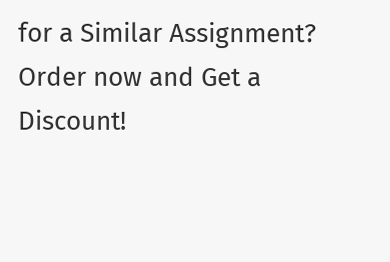for a Similar Assignment? Order now and Get a Discount!